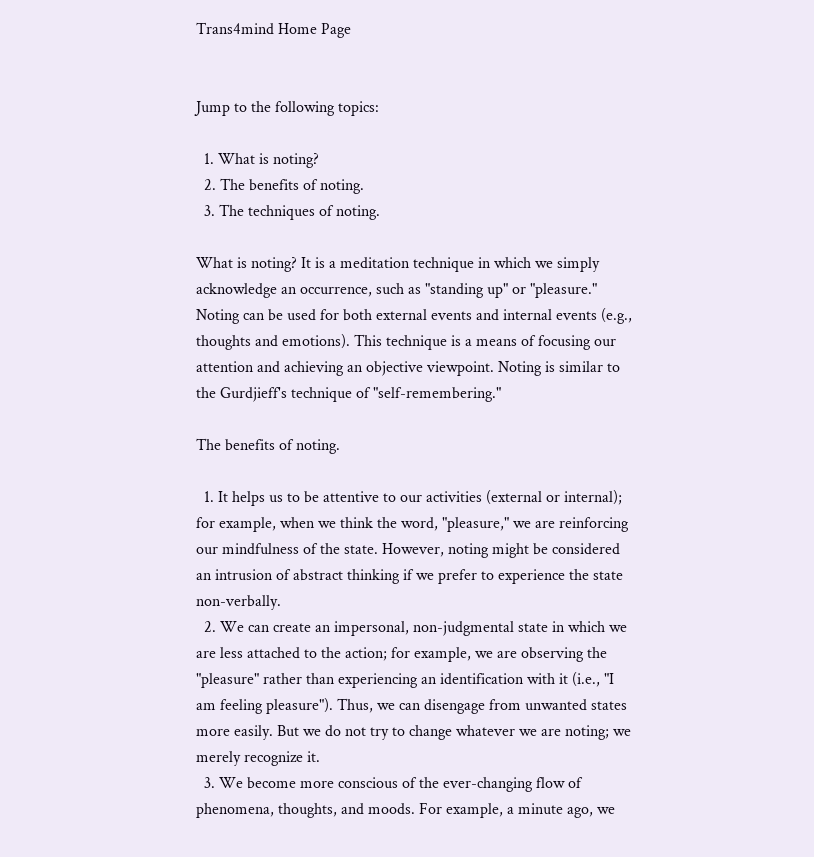Trans4mind Home Page


Jump to the following topics:

  1. What is noting?
  2. The benefits of noting.
  3. The techniques of noting.

What is noting? It is a meditation technique in which we simply acknowledge an occurrence, such as "standing up" or "pleasure." Noting can be used for both external events and internal events (e.g., thoughts and emotions). This technique is a means of focusing our attention and achieving an objective viewpoint. Noting is similar to the Gurdjieff's technique of "self-remembering."

The benefits of noting.

  1. It helps us to be attentive to our activities (external or internal); for example, when we think the word, "pleasure," we are reinforcing our mindfulness of the state. However, noting might be considered an intrusion of abstract thinking if we prefer to experience the state non-verbally.
  2. We can create an impersonal, non-judgmental state in which we are less attached to the action; for example, we are observing the "pleasure" rather than experiencing an identification with it (i.e., "I am feeling pleasure"). Thus, we can disengage from unwanted states more easily. But we do not try to change whatever we are noting; we merely recognize it.
  3. We become more conscious of the ever-changing flow of phenomena, thoughts, and moods. For example, a minute ago, we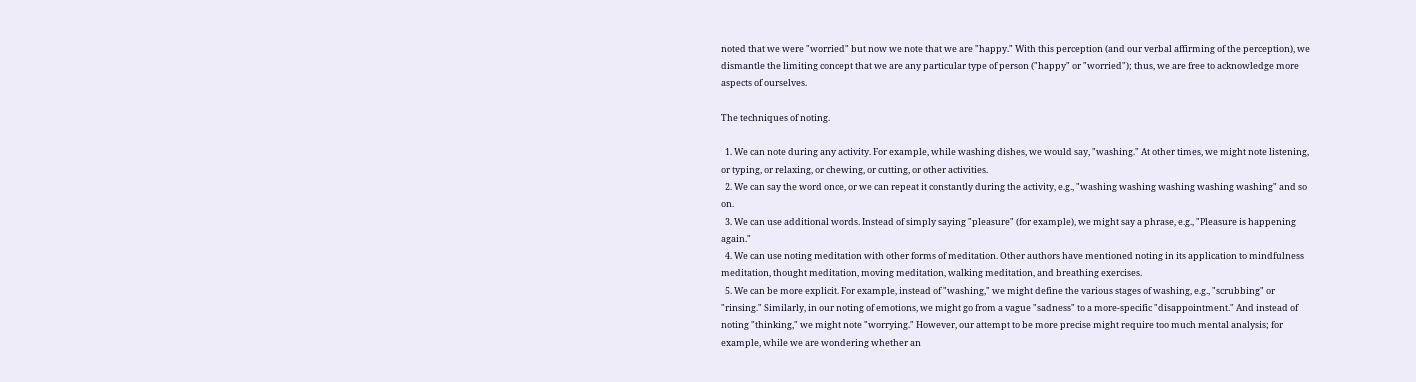noted that we were "worried" but now we note that we are "happy." With this perception (and our verbal affirming of the perception), we dismantle the limiting concept that we are any particular type of person ("happy" or "worried"); thus, we are free to acknowledge more aspects of ourselves.

The techniques of noting.

  1. We can note during any activity. For example, while washing dishes, we would say, "washing." At other times, we might note listening, or typing, or relaxing, or chewing, or cutting, or other activities.
  2. We can say the word once, or we can repeat it constantly during the activity, e.g., "washing washing washing washing washing" and so on.
  3. We can use additional words. Instead of simply saying "pleasure" (for example), we might say a phrase, e.g., "Pleasure is happening again."
  4. We can use noting meditation with other forms of meditation. Other authors have mentioned noting in its application to mindfulness meditation, thought meditation, moving meditation, walking meditation, and breathing exercises.
  5. We can be more explicit. For example, instead of "washing," we might define the various stages of washing, e.g., "scrubbing" or "rinsing." Similarly, in our noting of emotions, we might go from a vague "sadness" to a more-specific "disappointment." And instead of noting "thinking," we might note "worrying." However, our attempt to be more precise might require too much mental analysis; for example, while we are wondering whether an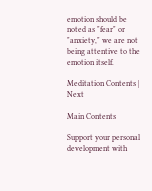emotion should be noted as "fear" or "anxiety," we are not being attentive to the emotion itself.

Meditation Contents | Next

Main Contents

Support your personal development with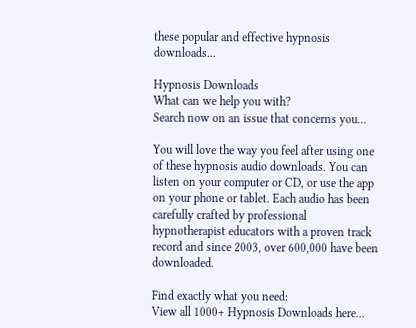these popular and effective hypnosis downloads...

Hypnosis Downloads
What can we help you with?
Search now on an issue that concerns you...

You will love the way you feel after using one of these hypnosis audio downloads. You can listen on your computer or CD, or use the app on your phone or tablet. Each audio has been carefully crafted by professional hypnotherapist educators with a proven track record and since 2003, over 600,000 have been downloaded.

Find exactly what you need:
View all 1000+ Hypnosis Downloads here...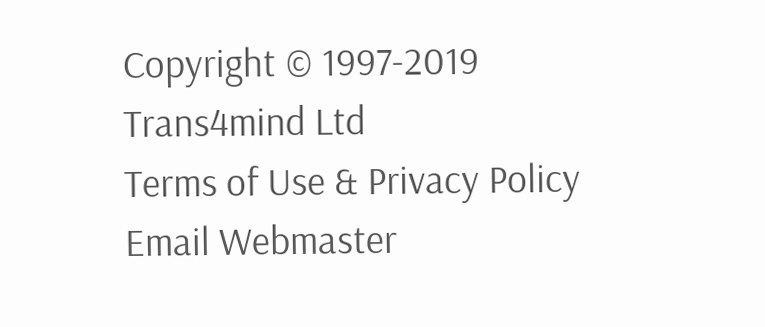Copyright © 1997-2019 Trans4mind Ltd
Terms of Use & Privacy Policy       Email Webmaster